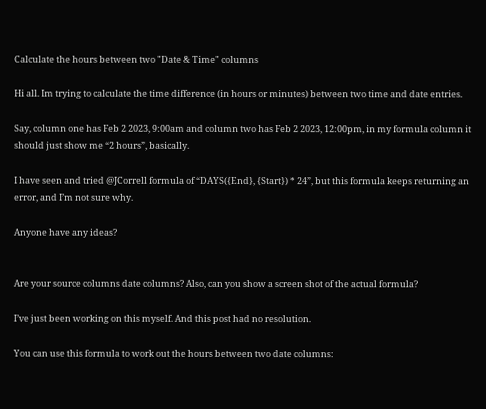Calculate the hours between two "Date & Time" columns

Hi all. Im trying to calculate the time difference (in hours or minutes) between two time and date entries.

Say, column one has Feb 2 2023, 9:00am and column two has Feb 2 2023, 12:00pm, in my formula column it should just show me “2 hours”, basically.

I have seen and tried @JCorrell formula of “DAYS({End}, {Start}) * 24”, but this formula keeps returning an error, and I’m not sure why.

Anyone have any ideas?


Are your source columns date columns? Also, can you show a screen shot of the actual formula?

I’ve just been working on this myself. And this post had no resolution.

You can use this formula to work out the hours between two date columns: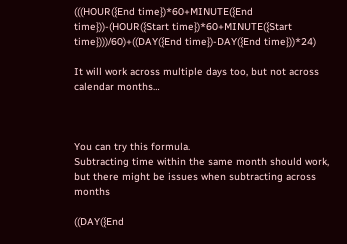(((HOUR({End time})*60+MINUTE({End time}))-(HOUR({Start time})*60+MINUTE({Start time})))/60)+((DAY({End time})-DAY({End time}))*24)

It will work across multiple days too, but not across calendar months…



You can try this formula.
Subtracting time within the same month should work,
but there might be issues when subtracting across months

((DAY({End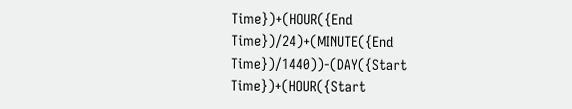Time})+(HOUR({End Time})/24)+(MINUTE({End Time})/1440))-(DAY({Start Time})+(HOUR({Start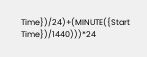Time})/24)+(MINUTE({Start Time})/1440)))*24